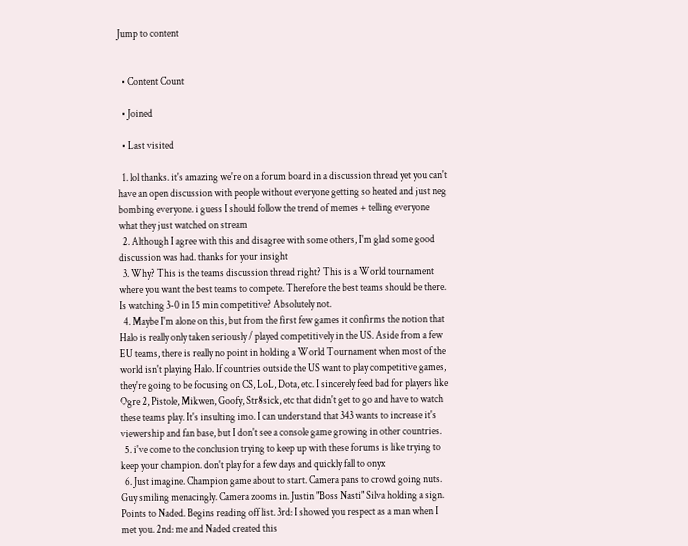Jump to content


  • Content Count

  • Joined

  • Last visited

  1. lol thanks. it's amazing we're on a forum board in a discussion thread yet you can't have an open discussion with people without everyone getting so heated and just neg bombing everyone. i guess I should follow the trend of memes + telling everyone what they just watched on stream
  2. Although I agree with this and disagree with some others, I'm glad some good discussion was had. thanks for your insight
  3. Why? This is the teams discussion thread right? This is a World tournament where you want the best teams to compete. Therefore the best teams should be there. Is watching 3-0 in 15 min competitive? Absolutely not.
  4. Maybe I'm alone on this, but from the first few games it confirms the notion that Halo is really only taken seriously / played competitively in the US. Aside from a few EU teams, there is really no point in holding a World Tournament when most of the world isn't playing Halo. If countries outside the US want to play competitive games, they're going to be focusing on CS, LoL, Dota, etc. I sincerely feed bad for players like Ogre 2, Pistole, Mikwen, Goofy, Str8sick, etc that didn't get to go and have to watch these teams play. It's insulting imo. I can understand that 343 wants to increase it's viewership and fan base, but I don't see a console game growing in other countries.
  5. i've come to the conclusion trying to keep up with these forums is like trying to keep your champion. don't play for a few days and quickly fall to onyx
  6. Just imagine. Champion game about to start. Camera pans to crowd going nuts. Guy smiling menacingly. Camera zooms in. Justin "Boss Nasti" Silva holding a sign. Points to Naded. Begins reading off list. 3rd: I showed you respect as a man when I met you. 2nd: me and Naded created this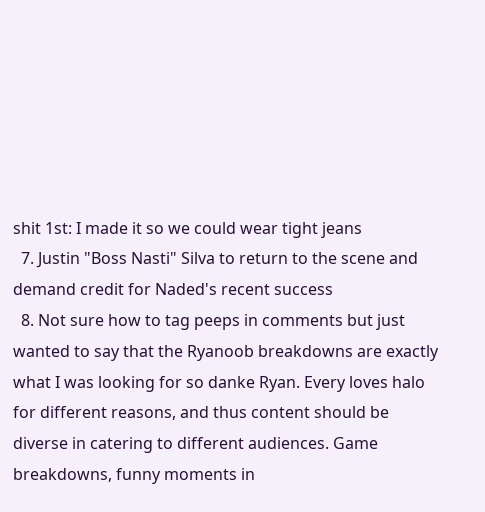shit 1st: I made it so we could wear tight jeans
  7. Justin "Boss Nasti" Silva to return to the scene and demand credit for Naded's recent success
  8. Not sure how to tag peeps in comments but just wanted to say that the Ryanoob breakdowns are exactly what I was looking for so danke Ryan. Every loves halo for different reasons, and thus content should be diverse in catering to different audiences. Game breakdowns, funny moments in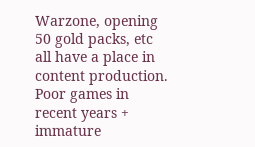Warzone, opening 50 gold packs, etc all have a place in content production. Poor games in recent years + immature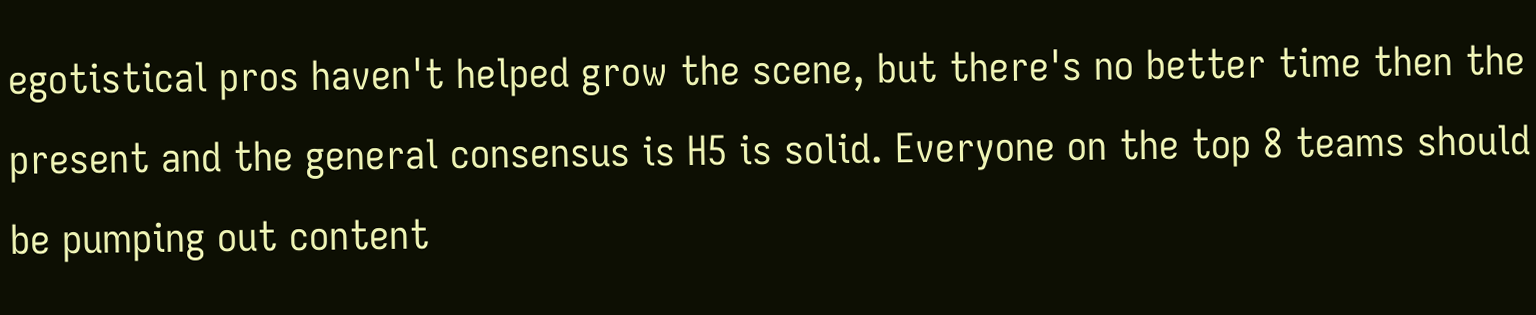egotistical pros haven't helped grow the scene, but there's no better time then the present and the general consensus is H5 is solid. Everyone on the top 8 teams should be pumping out content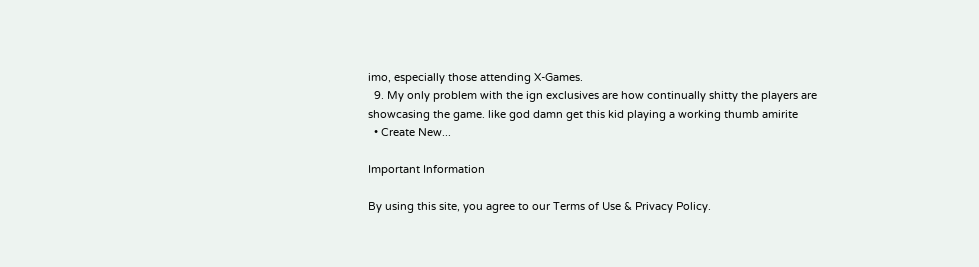imo, especially those attending X-Games.
  9. My only problem with the ign exclusives are how continually shitty the players are showcasing the game. like god damn get this kid playing a working thumb amirite
  • Create New...

Important Information

By using this site, you agree to our Terms of Use & Privacy Policy.